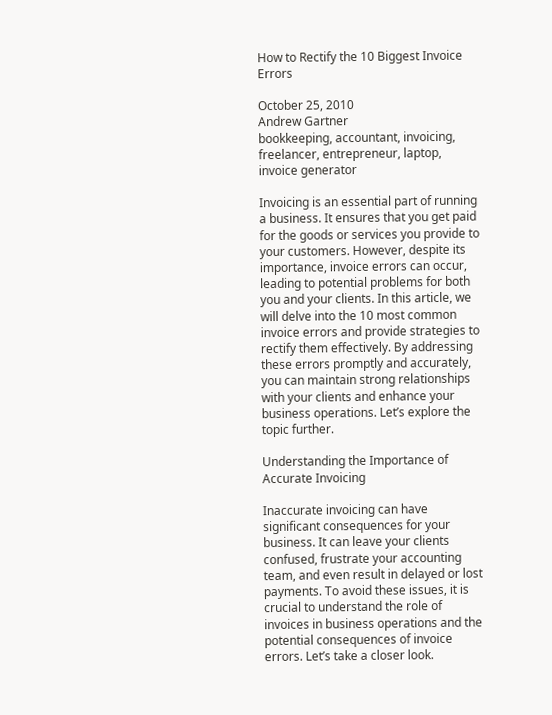How to Rectify the 10 Biggest Invoice Errors

October 25, 2010
Andrew Gartner
bookkeeping, accountant, invoicing, freelancer, entrepreneur, laptop, invoice generator

Invoicing is an essential part of running a business. It ensures that you get paid for the goods or services you provide to your customers. However, despite its importance, invoice errors can occur, leading to potential problems for both you and your clients. In this article, we will delve into the 10 most common invoice errors and provide strategies to rectify them effectively. By addressing these errors promptly and accurately, you can maintain strong relationships with your clients and enhance your business operations. Let’s explore the topic further.

Understanding the Importance of Accurate Invoicing

Inaccurate invoicing can have significant consequences for your business. It can leave your clients confused, frustrate your accounting team, and even result in delayed or lost payments. To avoid these issues, it is crucial to understand the role of invoices in business operations and the potential consequences of invoice errors. Let’s take a closer look.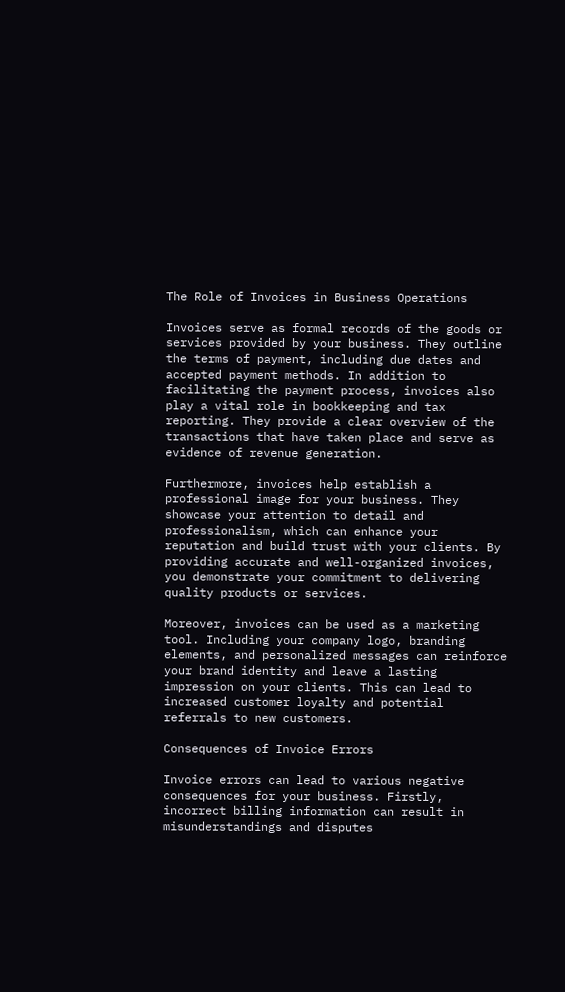The Role of Invoices in Business Operations

Invoices serve as formal records of the goods or services provided by your business. They outline the terms of payment, including due dates and accepted payment methods. In addition to facilitating the payment process, invoices also play a vital role in bookkeeping and tax reporting. They provide a clear overview of the transactions that have taken place and serve as evidence of revenue generation.

Furthermore, invoices help establish a professional image for your business. They showcase your attention to detail and professionalism, which can enhance your reputation and build trust with your clients. By providing accurate and well-organized invoices, you demonstrate your commitment to delivering quality products or services.

Moreover, invoices can be used as a marketing tool. Including your company logo, branding elements, and personalized messages can reinforce your brand identity and leave a lasting impression on your clients. This can lead to increased customer loyalty and potential referrals to new customers.

Consequences of Invoice Errors

Invoice errors can lead to various negative consequences for your business. Firstly, incorrect billing information can result in misunderstandings and disputes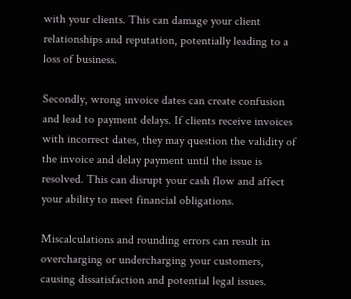with your clients. This can damage your client relationships and reputation, potentially leading to a loss of business.

Secondly, wrong invoice dates can create confusion and lead to payment delays. If clients receive invoices with incorrect dates, they may question the validity of the invoice and delay payment until the issue is resolved. This can disrupt your cash flow and affect your ability to meet financial obligations.

Miscalculations and rounding errors can result in overcharging or undercharging your customers, causing dissatisfaction and potential legal issues.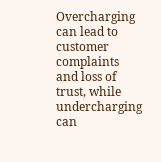Overcharging can lead to customer complaints and loss of trust, while undercharging can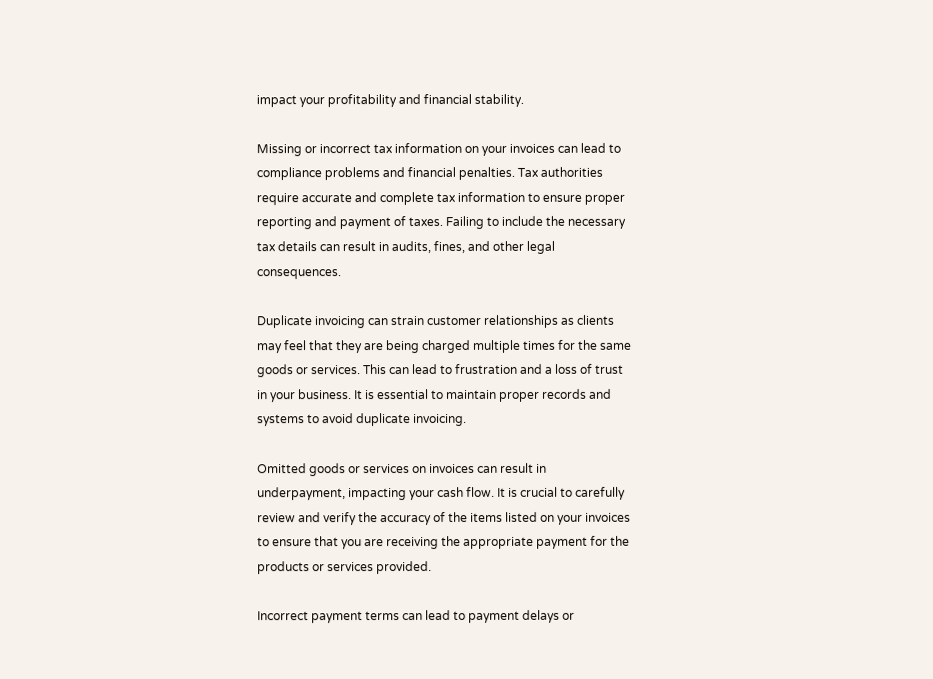impact your profitability and financial stability.

Missing or incorrect tax information on your invoices can lead to compliance problems and financial penalties. Tax authorities require accurate and complete tax information to ensure proper reporting and payment of taxes. Failing to include the necessary tax details can result in audits, fines, and other legal consequences.

Duplicate invoicing can strain customer relationships as clients may feel that they are being charged multiple times for the same goods or services. This can lead to frustration and a loss of trust in your business. It is essential to maintain proper records and systems to avoid duplicate invoicing.

Omitted goods or services on invoices can result in underpayment, impacting your cash flow. It is crucial to carefully review and verify the accuracy of the items listed on your invoices to ensure that you are receiving the appropriate payment for the products or services provided.

Incorrect payment terms can lead to payment delays or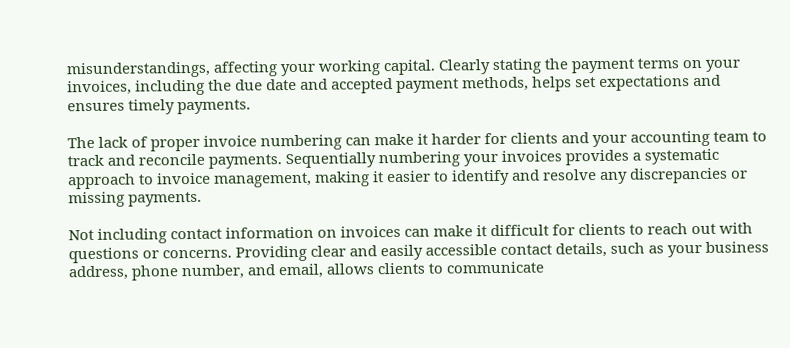misunderstandings, affecting your working capital. Clearly stating the payment terms on your invoices, including the due date and accepted payment methods, helps set expectations and ensures timely payments.

The lack of proper invoice numbering can make it harder for clients and your accounting team to track and reconcile payments. Sequentially numbering your invoices provides a systematic approach to invoice management, making it easier to identify and resolve any discrepancies or missing payments.

Not including contact information on invoices can make it difficult for clients to reach out with questions or concerns. Providing clear and easily accessible contact details, such as your business address, phone number, and email, allows clients to communicate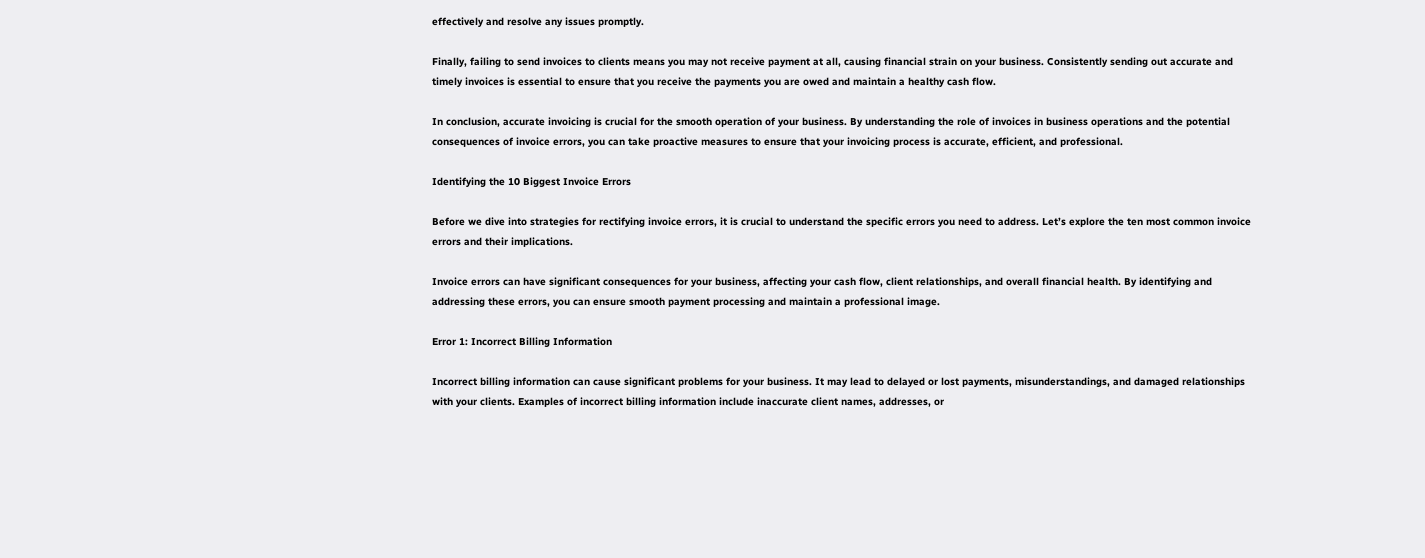effectively and resolve any issues promptly.

Finally, failing to send invoices to clients means you may not receive payment at all, causing financial strain on your business. Consistently sending out accurate and timely invoices is essential to ensure that you receive the payments you are owed and maintain a healthy cash flow.

In conclusion, accurate invoicing is crucial for the smooth operation of your business. By understanding the role of invoices in business operations and the potential consequences of invoice errors, you can take proactive measures to ensure that your invoicing process is accurate, efficient, and professional.

Identifying the 10 Biggest Invoice Errors

Before we dive into strategies for rectifying invoice errors, it is crucial to understand the specific errors you need to address. Let’s explore the ten most common invoice errors and their implications.

Invoice errors can have significant consequences for your business, affecting your cash flow, client relationships, and overall financial health. By identifying and addressing these errors, you can ensure smooth payment processing and maintain a professional image.

Error 1: Incorrect Billing Information

Incorrect billing information can cause significant problems for your business. It may lead to delayed or lost payments, misunderstandings, and damaged relationships with your clients. Examples of incorrect billing information include inaccurate client names, addresses, or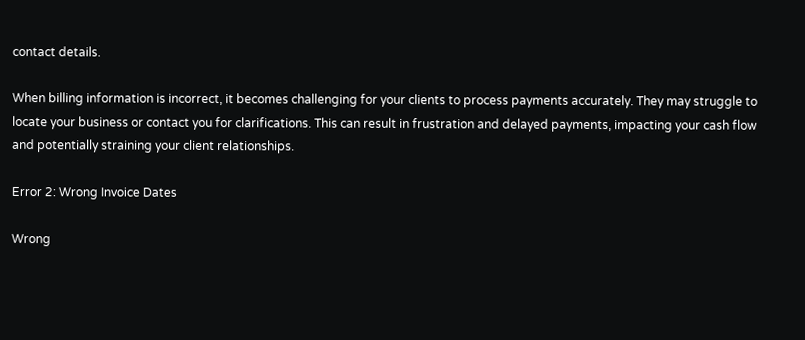contact details.

When billing information is incorrect, it becomes challenging for your clients to process payments accurately. They may struggle to locate your business or contact you for clarifications. This can result in frustration and delayed payments, impacting your cash flow and potentially straining your client relationships.

Error 2: Wrong Invoice Dates

Wrong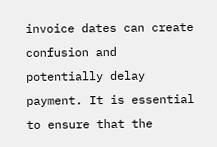invoice dates can create confusion and potentially delay payment. It is essential to ensure that the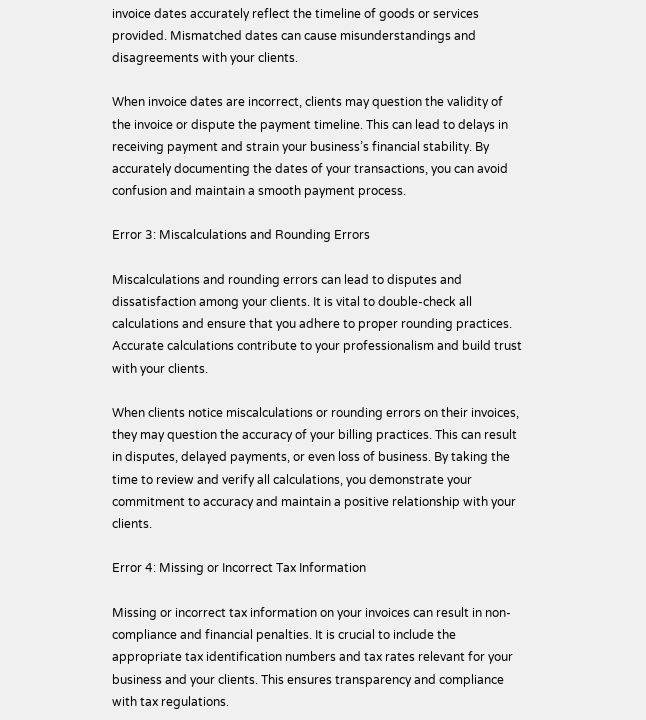invoice dates accurately reflect the timeline of goods or services provided. Mismatched dates can cause misunderstandings and disagreements with your clients.

When invoice dates are incorrect, clients may question the validity of the invoice or dispute the payment timeline. This can lead to delays in receiving payment and strain your business’s financial stability. By accurately documenting the dates of your transactions, you can avoid confusion and maintain a smooth payment process.

Error 3: Miscalculations and Rounding Errors

Miscalculations and rounding errors can lead to disputes and dissatisfaction among your clients. It is vital to double-check all calculations and ensure that you adhere to proper rounding practices. Accurate calculations contribute to your professionalism and build trust with your clients.

When clients notice miscalculations or rounding errors on their invoices, they may question the accuracy of your billing practices. This can result in disputes, delayed payments, or even loss of business. By taking the time to review and verify all calculations, you demonstrate your commitment to accuracy and maintain a positive relationship with your clients.

Error 4: Missing or Incorrect Tax Information

Missing or incorrect tax information on your invoices can result in non-compliance and financial penalties. It is crucial to include the appropriate tax identification numbers and tax rates relevant for your business and your clients. This ensures transparency and compliance with tax regulations.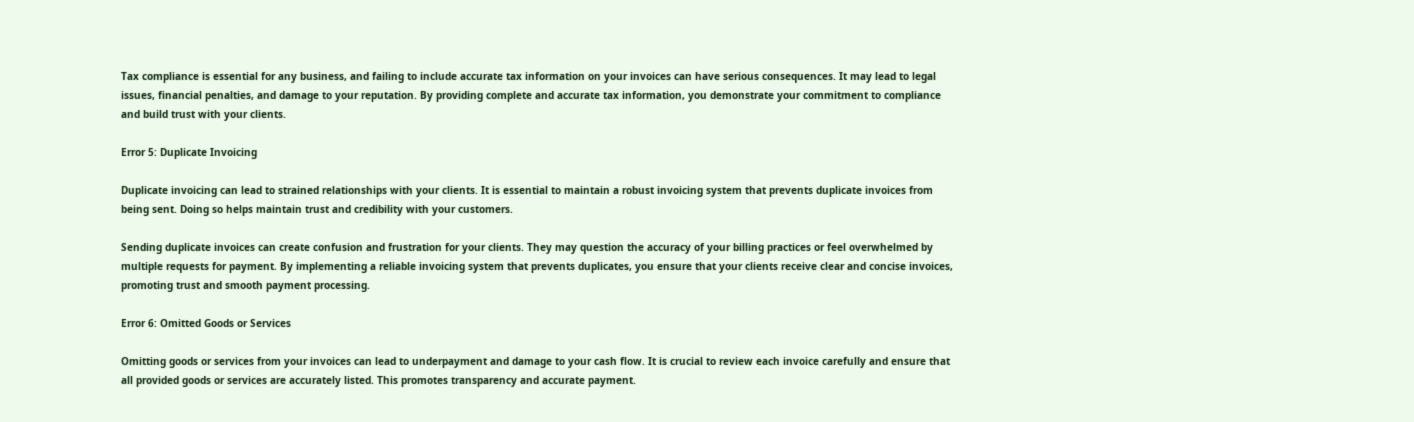Tax compliance is essential for any business, and failing to include accurate tax information on your invoices can have serious consequences. It may lead to legal issues, financial penalties, and damage to your reputation. By providing complete and accurate tax information, you demonstrate your commitment to compliance and build trust with your clients.

Error 5: Duplicate Invoicing

Duplicate invoicing can lead to strained relationships with your clients. It is essential to maintain a robust invoicing system that prevents duplicate invoices from being sent. Doing so helps maintain trust and credibility with your customers.

Sending duplicate invoices can create confusion and frustration for your clients. They may question the accuracy of your billing practices or feel overwhelmed by multiple requests for payment. By implementing a reliable invoicing system that prevents duplicates, you ensure that your clients receive clear and concise invoices, promoting trust and smooth payment processing.

Error 6: Omitted Goods or Services

Omitting goods or services from your invoices can lead to underpayment and damage to your cash flow. It is crucial to review each invoice carefully and ensure that all provided goods or services are accurately listed. This promotes transparency and accurate payment.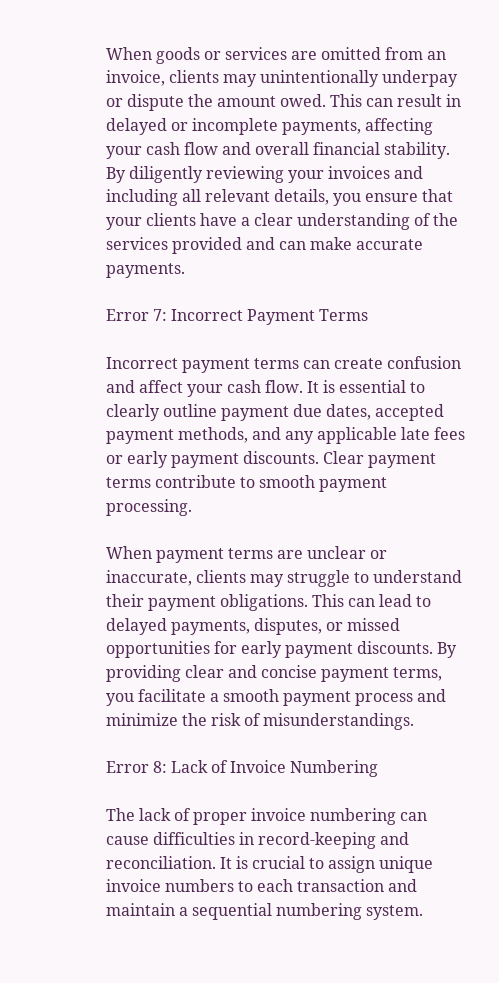When goods or services are omitted from an invoice, clients may unintentionally underpay or dispute the amount owed. This can result in delayed or incomplete payments, affecting your cash flow and overall financial stability. By diligently reviewing your invoices and including all relevant details, you ensure that your clients have a clear understanding of the services provided and can make accurate payments.

Error 7: Incorrect Payment Terms

Incorrect payment terms can create confusion and affect your cash flow. It is essential to clearly outline payment due dates, accepted payment methods, and any applicable late fees or early payment discounts. Clear payment terms contribute to smooth payment processing.

When payment terms are unclear or inaccurate, clients may struggle to understand their payment obligations. This can lead to delayed payments, disputes, or missed opportunities for early payment discounts. By providing clear and concise payment terms, you facilitate a smooth payment process and minimize the risk of misunderstandings.

Error 8: Lack of Invoice Numbering

The lack of proper invoice numbering can cause difficulties in record-keeping and reconciliation. It is crucial to assign unique invoice numbers to each transaction and maintain a sequential numbering system.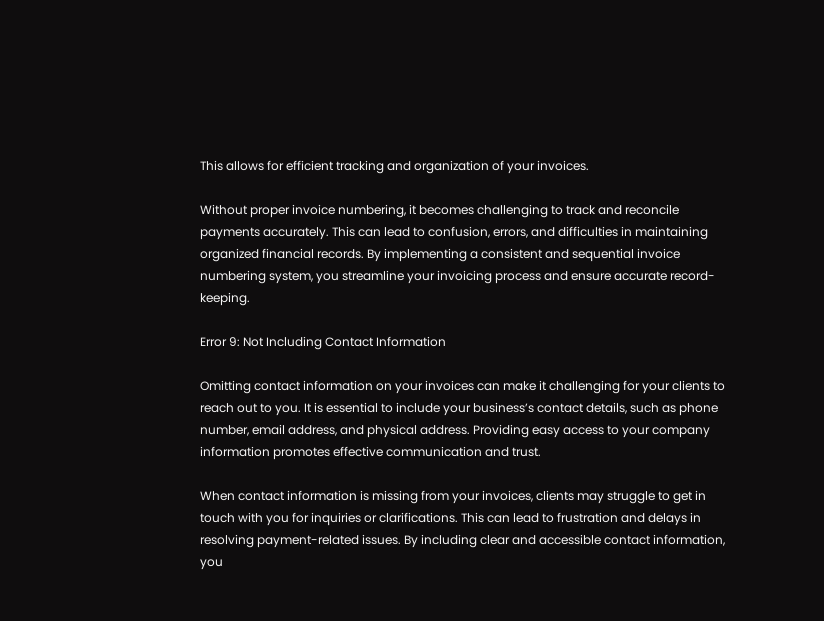This allows for efficient tracking and organization of your invoices.

Without proper invoice numbering, it becomes challenging to track and reconcile payments accurately. This can lead to confusion, errors, and difficulties in maintaining organized financial records. By implementing a consistent and sequential invoice numbering system, you streamline your invoicing process and ensure accurate record-keeping.

Error 9: Not Including Contact Information

Omitting contact information on your invoices can make it challenging for your clients to reach out to you. It is essential to include your business’s contact details, such as phone number, email address, and physical address. Providing easy access to your company information promotes effective communication and trust.

When contact information is missing from your invoices, clients may struggle to get in touch with you for inquiries or clarifications. This can lead to frustration and delays in resolving payment-related issues. By including clear and accessible contact information, you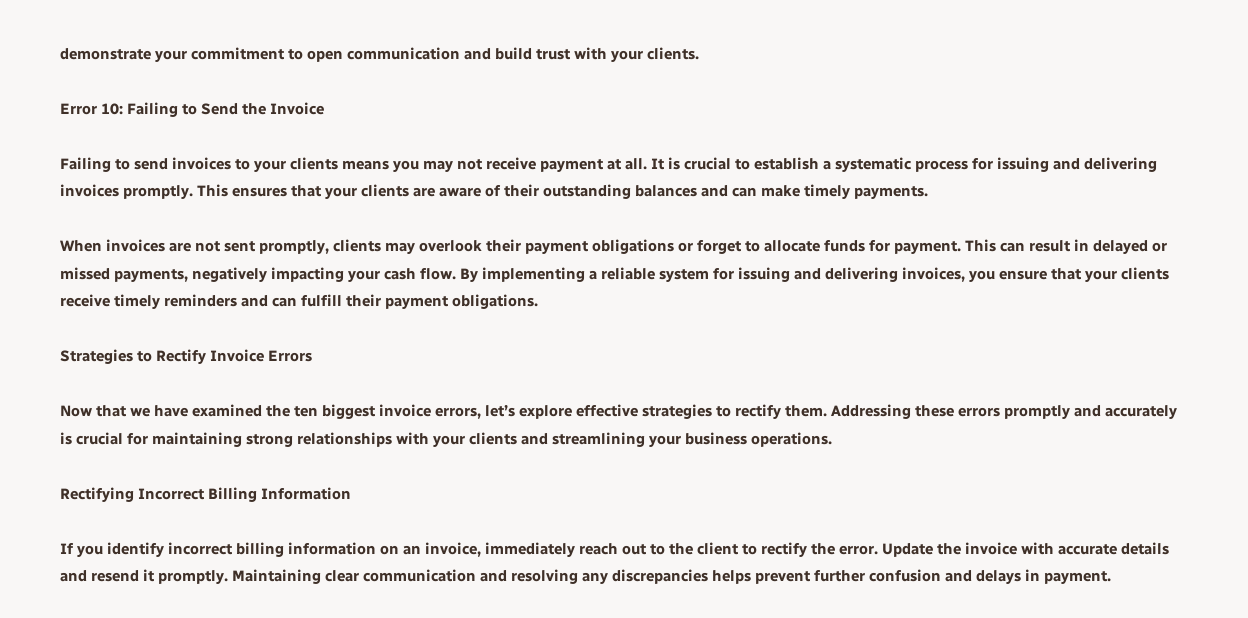demonstrate your commitment to open communication and build trust with your clients.

Error 10: Failing to Send the Invoice

Failing to send invoices to your clients means you may not receive payment at all. It is crucial to establish a systematic process for issuing and delivering invoices promptly. This ensures that your clients are aware of their outstanding balances and can make timely payments.

When invoices are not sent promptly, clients may overlook their payment obligations or forget to allocate funds for payment. This can result in delayed or missed payments, negatively impacting your cash flow. By implementing a reliable system for issuing and delivering invoices, you ensure that your clients receive timely reminders and can fulfill their payment obligations.

Strategies to Rectify Invoice Errors

Now that we have examined the ten biggest invoice errors, let’s explore effective strategies to rectify them. Addressing these errors promptly and accurately is crucial for maintaining strong relationships with your clients and streamlining your business operations.

Rectifying Incorrect Billing Information

If you identify incorrect billing information on an invoice, immediately reach out to the client to rectify the error. Update the invoice with accurate details and resend it promptly. Maintaining clear communication and resolving any discrepancies helps prevent further confusion and delays in payment.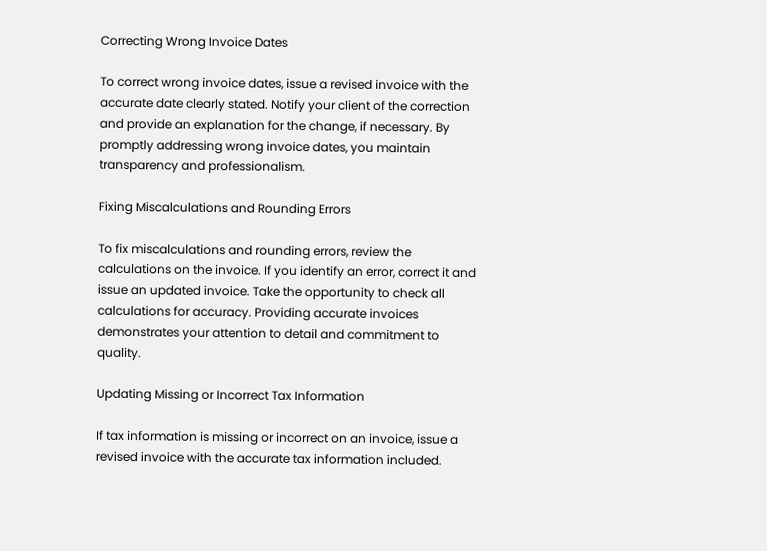Correcting Wrong Invoice Dates

To correct wrong invoice dates, issue a revised invoice with the accurate date clearly stated. Notify your client of the correction and provide an explanation for the change, if necessary. By promptly addressing wrong invoice dates, you maintain transparency and professionalism.

Fixing Miscalculations and Rounding Errors

To fix miscalculations and rounding errors, review the calculations on the invoice. If you identify an error, correct it and issue an updated invoice. Take the opportunity to check all calculations for accuracy. Providing accurate invoices demonstrates your attention to detail and commitment to quality.

Updating Missing or Incorrect Tax Information

If tax information is missing or incorrect on an invoice, issue a revised invoice with the accurate tax information included.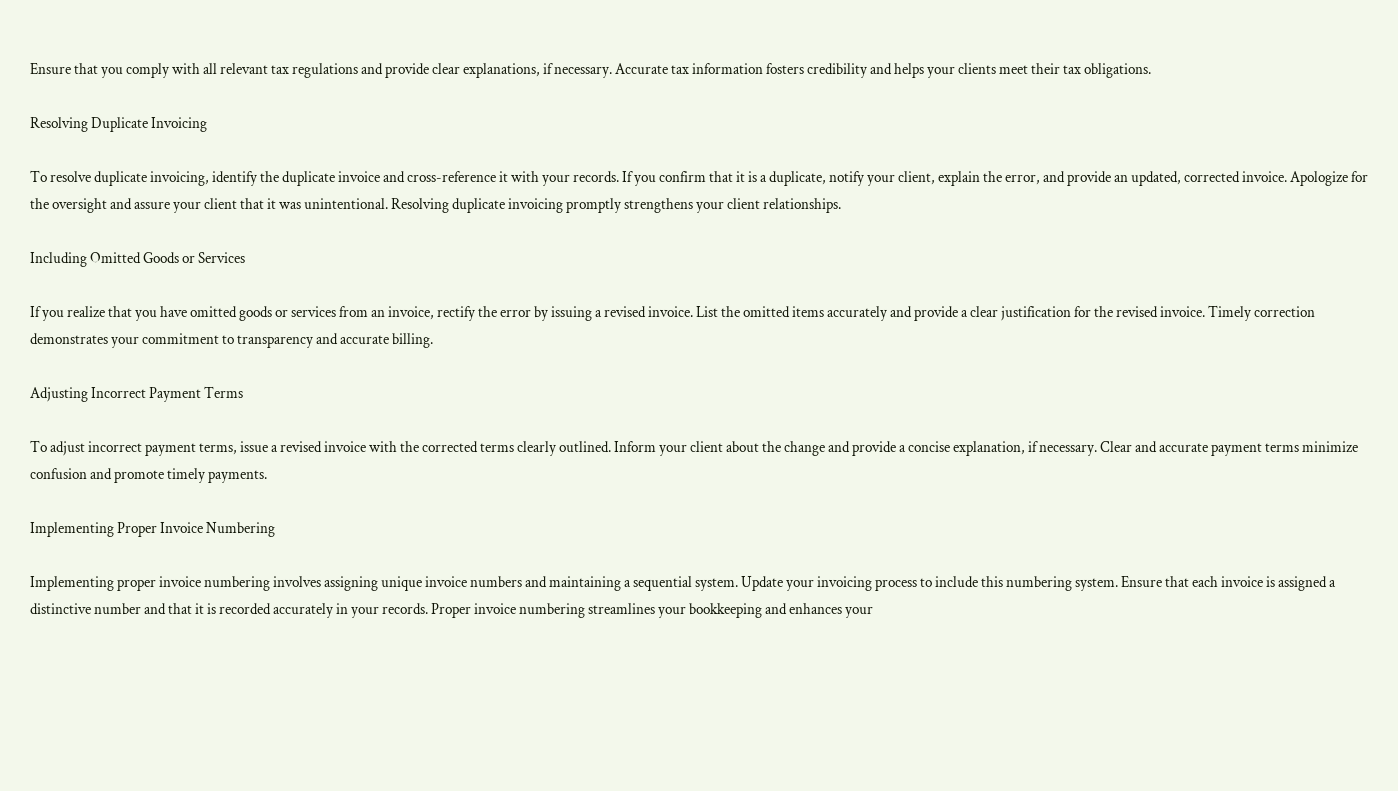Ensure that you comply with all relevant tax regulations and provide clear explanations, if necessary. Accurate tax information fosters credibility and helps your clients meet their tax obligations.

Resolving Duplicate Invoicing

To resolve duplicate invoicing, identify the duplicate invoice and cross-reference it with your records. If you confirm that it is a duplicate, notify your client, explain the error, and provide an updated, corrected invoice. Apologize for the oversight and assure your client that it was unintentional. Resolving duplicate invoicing promptly strengthens your client relationships.

Including Omitted Goods or Services

If you realize that you have omitted goods or services from an invoice, rectify the error by issuing a revised invoice. List the omitted items accurately and provide a clear justification for the revised invoice. Timely correction demonstrates your commitment to transparency and accurate billing.

Adjusting Incorrect Payment Terms

To adjust incorrect payment terms, issue a revised invoice with the corrected terms clearly outlined. Inform your client about the change and provide a concise explanation, if necessary. Clear and accurate payment terms minimize confusion and promote timely payments.

Implementing Proper Invoice Numbering

Implementing proper invoice numbering involves assigning unique invoice numbers and maintaining a sequential system. Update your invoicing process to include this numbering system. Ensure that each invoice is assigned a distinctive number and that it is recorded accurately in your records. Proper invoice numbering streamlines your bookkeeping and enhances your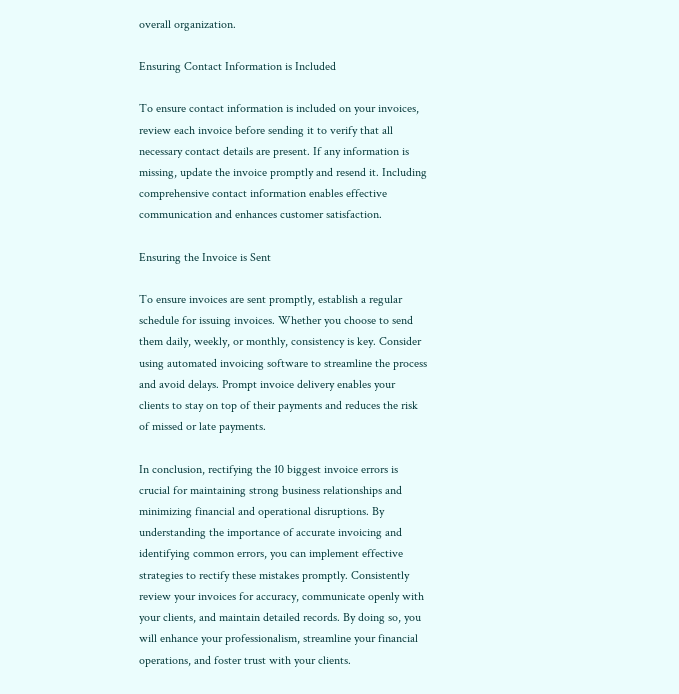overall organization.

Ensuring Contact Information is Included

To ensure contact information is included on your invoices, review each invoice before sending it to verify that all necessary contact details are present. If any information is missing, update the invoice promptly and resend it. Including comprehensive contact information enables effective communication and enhances customer satisfaction.

Ensuring the Invoice is Sent

To ensure invoices are sent promptly, establish a regular schedule for issuing invoices. Whether you choose to send them daily, weekly, or monthly, consistency is key. Consider using automated invoicing software to streamline the process and avoid delays. Prompt invoice delivery enables your clients to stay on top of their payments and reduces the risk of missed or late payments.

In conclusion, rectifying the 10 biggest invoice errors is crucial for maintaining strong business relationships and minimizing financial and operational disruptions. By understanding the importance of accurate invoicing and identifying common errors, you can implement effective strategies to rectify these mistakes promptly. Consistently review your invoices for accuracy, communicate openly with your clients, and maintain detailed records. By doing so, you will enhance your professionalism, streamline your financial operations, and foster trust with your clients.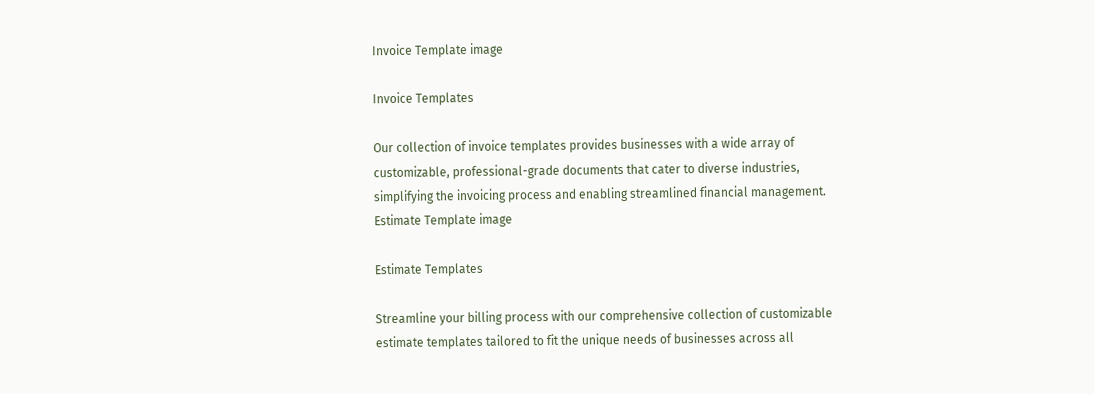Invoice Template image

Invoice Templates

Our collection of invoice templates provides businesses with a wide array of customizable, professional-grade documents that cater to diverse industries, simplifying the invoicing process and enabling streamlined financial management.
Estimate Template image

Estimate Templates

Streamline your billing process with our comprehensive collection of customizable estimate templates tailored to fit the unique needs of businesses across all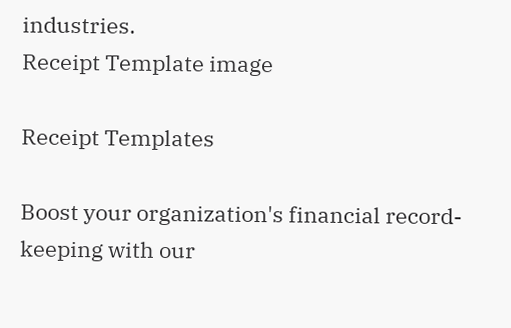industries.
Receipt Template image

Receipt Templates

Boost your organization's financial record-keeping with our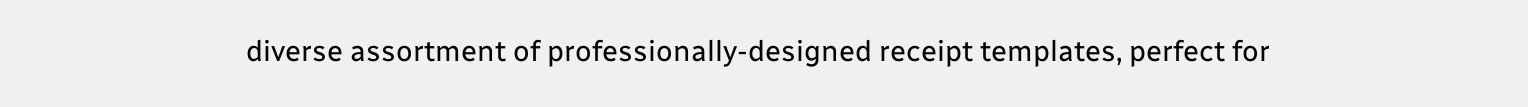diverse assortment of professionally-designed receipt templates, perfect for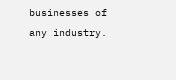businesses of any industry.